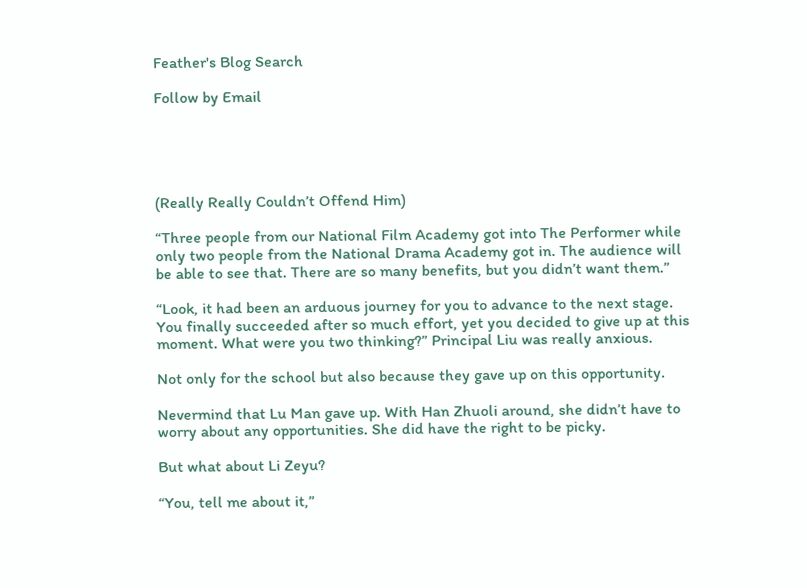Feather's Blog Search

Follow by Email





(Really Really Couldn’t Offend Him)

“Three people from our National Film Academy got into The Performer while only two people from the National Drama Academy got in. The audience will be able to see that. There are so many benefits, but you didn’t want them.”

“Look, it had been an arduous journey for you to advance to the next stage. You finally succeeded after so much effort, yet you decided to give up at this moment. What were you two thinking?” Principal Liu was really anxious.

Not only for the school but also because they gave up on this opportunity.

Nevermind that Lu Man gave up. With Han Zhuoli around, she didn’t have to worry about any opportunities. She did have the right to be picky.

But what about Li Zeyu?

“You, tell me about it,”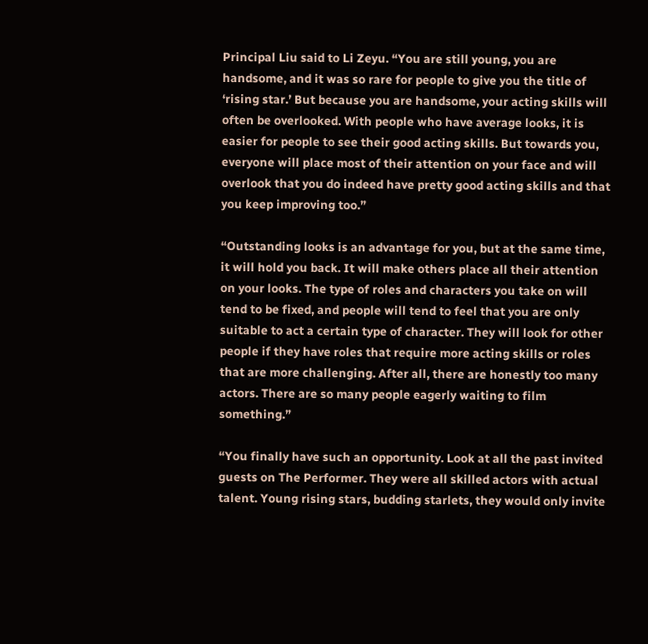Principal Liu said to Li Zeyu. “You are still young, you are handsome, and it was so rare for people to give you the title of ‘rising star.’ But because you are handsome, your acting skills will often be overlooked. With people who have average looks, it is easier for people to see their good acting skills. But towards you, everyone will place most of their attention on your face and will overlook that you do indeed have pretty good acting skills and that you keep improving too.”

“Outstanding looks is an advantage for you, but at the same time, it will hold you back. It will make others place all their attention on your looks. The type of roles and characters you take on will tend to be fixed, and people will tend to feel that you are only suitable to act a certain type of character. They will look for other people if they have roles that require more acting skills or roles that are more challenging. After all, there are honestly too many actors. There are so many people eagerly waiting to film something.”

“You finally have such an opportunity. Look at all the past invited guests on The Performer. They were all skilled actors with actual talent. Young rising stars, budding starlets, they would only invite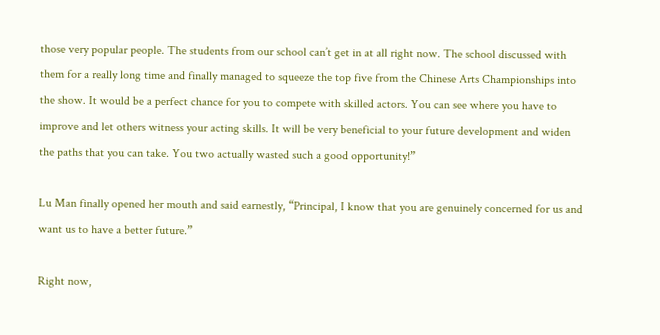those very popular people. The students from our school can’t get in at all right now. The school discussed with them for a really long time and finally managed to squeeze the top five from the Chinese Arts Championships into the show. It would be a perfect chance for you to compete with skilled actors. You can see where you have to improve and let others witness your acting skills. It will be very beneficial to your future development and widen the paths that you can take. You two actually wasted such a good opportunity!”

Lu Man finally opened her mouth and said earnestly, “Principal, I know that you are genuinely concerned for us and want us to have a better future.”

Right now,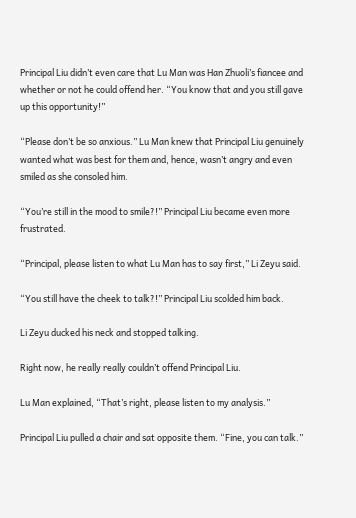Principal Liu didn’t even care that Lu Man was Han Zhuoli’s fiancee and whether or not he could offend her. “You know that and you still gave up this opportunity!”

“Please don’t be so anxious.” Lu Man knew that Principal Liu genuinely wanted what was best for them and, hence, wasn’t angry and even smiled as she consoled him.

“You’re still in the mood to smile?!” Principal Liu became even more frustrated.

“Principal, please listen to what Lu Man has to say first,” Li Zeyu said.

“You still have the cheek to talk?!” Principal Liu scolded him back.

Li Zeyu ducked his neck and stopped talking.

Right now, he really really couldn’t offend Principal Liu.

Lu Man explained, “That’s right, please listen to my analysis.”

Principal Liu pulled a chair and sat opposite them. “Fine, you can talk.”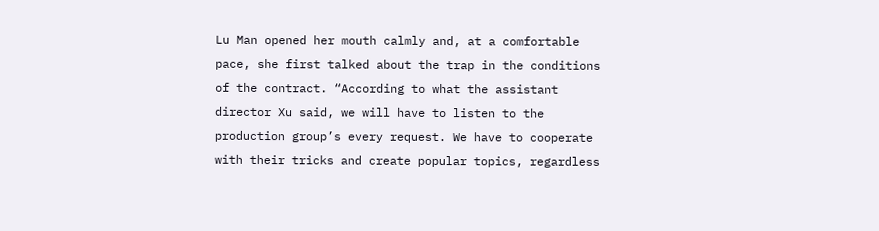Lu Man opened her mouth calmly and, at a comfortable pace, she first talked about the trap in the conditions of the contract. “According to what the assistant director Xu said, we will have to listen to the production group’s every request. We have to cooperate with their tricks and create popular topics, regardless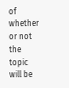of whether or not the topic will be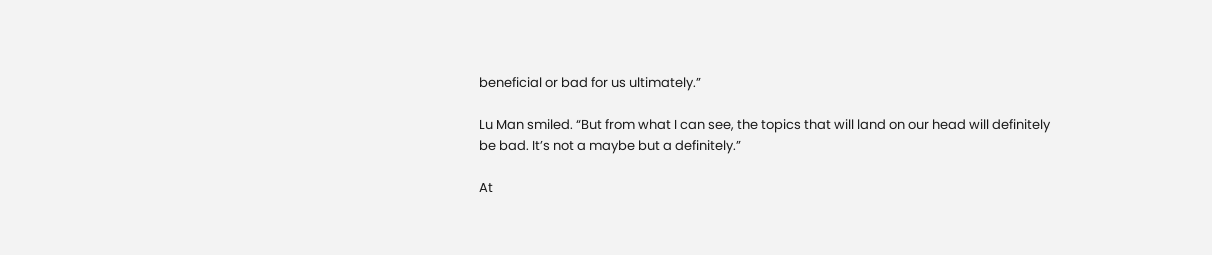beneficial or bad for us ultimately.”

Lu Man smiled. “But from what I can see, the topics that will land on our head will definitely be bad. It’s not a maybe but a definitely.”

At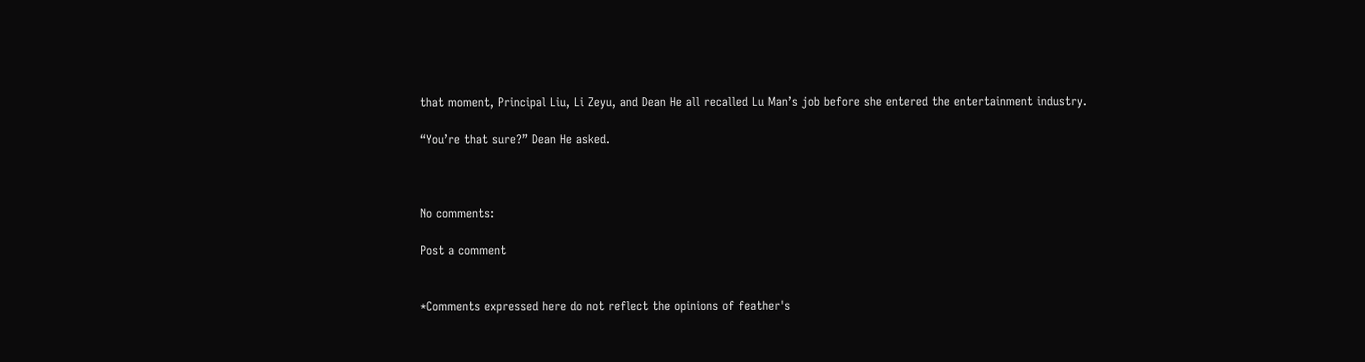that moment, Principal Liu, Li Zeyu, and Dean He all recalled Lu Man’s job before she entered the entertainment industry.

“You’re that sure?” Dean He asked.



No comments:

Post a comment


*Comments expressed here do not reflect the opinions of feather's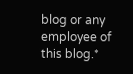blog or any employee of this blog.*